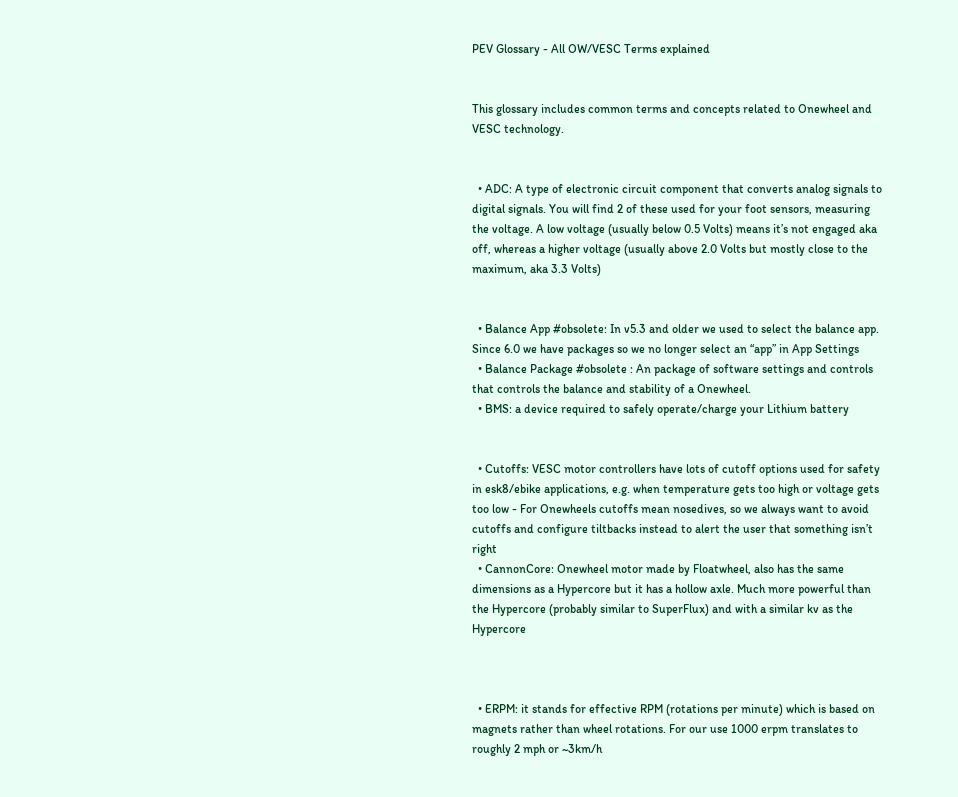PEV Glossary - All OW/VESC Terms explained


This glossary includes common terms and concepts related to Onewheel and VESC technology.


  • ADC: A type of electronic circuit component that converts analog signals to digital signals. You will find 2 of these used for your foot sensors, measuring the voltage. A low voltage (usually below 0.5 Volts) means it’s not engaged aka off, whereas a higher voltage (usually above 2.0 Volts but mostly close to the maximum, aka 3.3 Volts)


  • Balance App #obsolete: In v5.3 and older we used to select the balance app. Since 6.0 we have packages so we no longer select an “app” in App Settings
  • Balance Package #obsolete : An package of software settings and controls that controls the balance and stability of a Onewheel.
  • BMS: a device required to safely operate/charge your Lithium battery


  • Cutoffs: VESC motor controllers have lots of cutoff options used for safety in esk8/ebike applications, e.g. when temperature gets too high or voltage gets too low - For Onewheels cutoffs mean nosedives, so we always want to avoid cutoffs and configure tiltbacks instead to alert the user that something isn’t right
  • CannonCore: Onewheel motor made by Floatwheel, also has the same dimensions as a Hypercore but it has a hollow axle. Much more powerful than the Hypercore (probably similar to SuperFlux) and with a similar kv as the Hypercore



  • ERPM: it stands for effective RPM (rotations per minute) which is based on magnets rather than wheel rotations. For our use 1000 erpm translates to roughly 2 mph or ~3km/h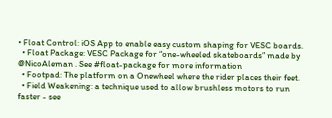• Float Control: iOS App to enable easy custom shaping for VESC boards.
  • Float Package: VESC Package for “one-wheeled skateboards” made by @NicoAleman . See #float-package for more information
  • Footpad: The platform on a Onewheel where the rider places their feet.
  • Field Weakening: a technique used to allow brushless motors to run faster - see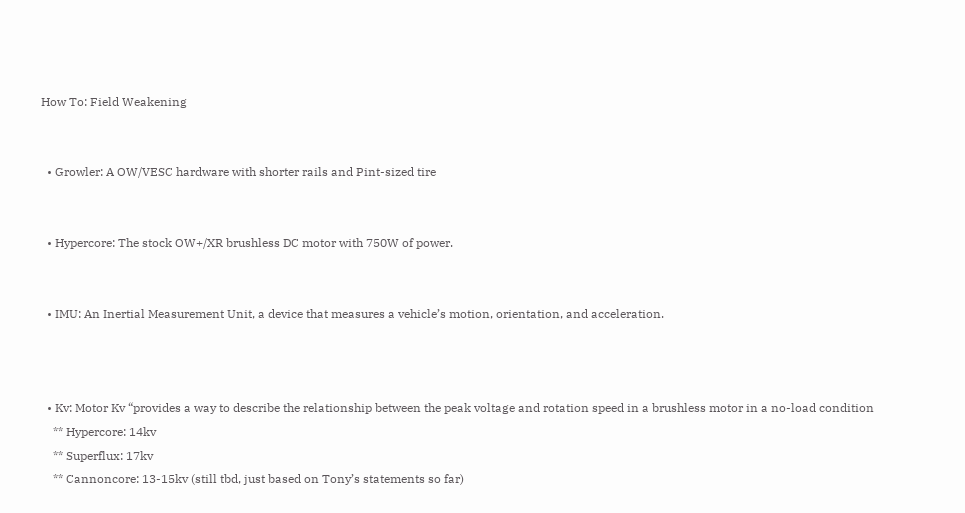How To: Field Weakening


  • Growler: A OW/VESC hardware with shorter rails and Pint-sized tire


  • Hypercore: The stock OW+/XR brushless DC motor with 750W of power.


  • IMU: An Inertial Measurement Unit, a device that measures a vehicle’s motion, orientation, and acceleration.



  • Kv: Motor Kv “provides a way to describe the relationship between the peak voltage and rotation speed in a brushless motor in a no-load condition
    ** Hypercore: 14kv
    ** Superflux: 17kv
    ** Cannoncore: 13-15kv (still tbd, just based on Tony’s statements so far)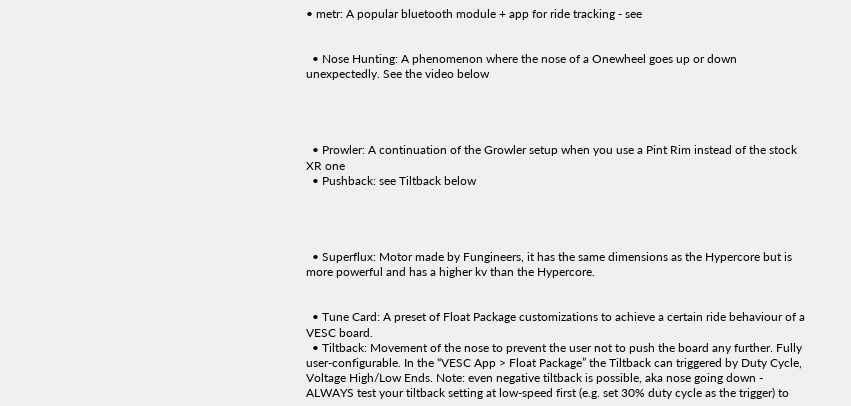• metr: A popular bluetooth module + app for ride tracking - see


  • Nose Hunting: A phenomenon where the nose of a Onewheel goes up or down unexpectedly. See the video below




  • Prowler: A continuation of the Growler setup when you use a Pint Rim instead of the stock XR one
  • Pushback: see Tiltback below




  • Superflux: Motor made by Fungineers, it has the same dimensions as the Hypercore but is more powerful and has a higher kv than the Hypercore.


  • Tune Card: A preset of Float Package customizations to achieve a certain ride behaviour of a VESC board.
  • Tiltback: Movement of the nose to prevent the user not to push the board any further. Fully user-configurable. In the “VESC App > Float Package” the Tiltback can triggered by Duty Cycle, Voltage High/Low Ends. Note: even negative tiltback is possible, aka nose going down - ALWAYS test your tiltback setting at low-speed first (e.g. set 30% duty cycle as the trigger) to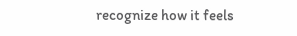recognize how it feels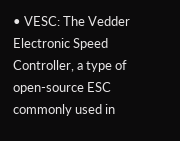• VESC: The Vedder Electronic Speed Controller, a type of open-source ESC commonly used in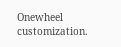Onewheel customization.